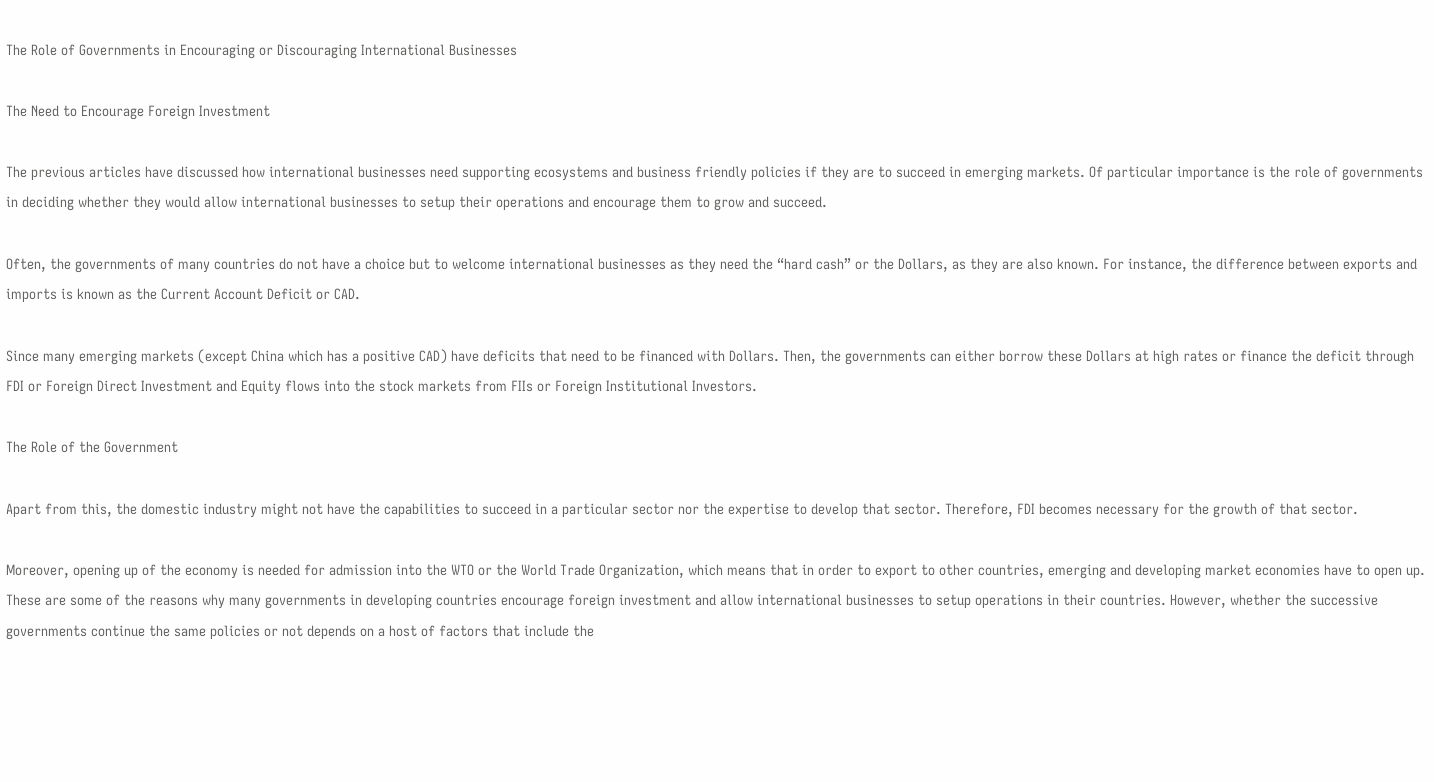The Role of Governments in Encouraging or Discouraging International Businesses

The Need to Encourage Foreign Investment

The previous articles have discussed how international businesses need supporting ecosystems and business friendly policies if they are to succeed in emerging markets. Of particular importance is the role of governments in deciding whether they would allow international businesses to setup their operations and encourage them to grow and succeed.

Often, the governments of many countries do not have a choice but to welcome international businesses as they need the “hard cash” or the Dollars, as they are also known. For instance, the difference between exports and imports is known as the Current Account Deficit or CAD.

Since many emerging markets (except China which has a positive CAD) have deficits that need to be financed with Dollars. Then, the governments can either borrow these Dollars at high rates or finance the deficit through FDI or Foreign Direct Investment and Equity flows into the stock markets from FIIs or Foreign Institutional Investors.

The Role of the Government

Apart from this, the domestic industry might not have the capabilities to succeed in a particular sector nor the expertise to develop that sector. Therefore, FDI becomes necessary for the growth of that sector.

Moreover, opening up of the economy is needed for admission into the WTO or the World Trade Organization, which means that in order to export to other countries, emerging and developing market economies have to open up. These are some of the reasons why many governments in developing countries encourage foreign investment and allow international businesses to setup operations in their countries. However, whether the successive governments continue the same policies or not depends on a host of factors that include the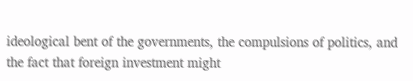ideological bent of the governments, the compulsions of politics, and the fact that foreign investment might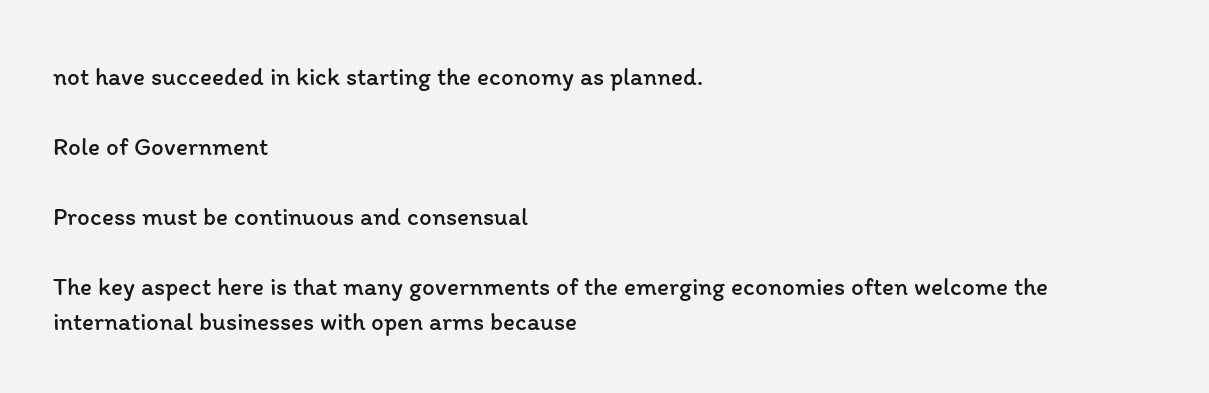not have succeeded in kick starting the economy as planned.

Role of Government

Process must be continuous and consensual

The key aspect here is that many governments of the emerging economies often welcome the international businesses with open arms because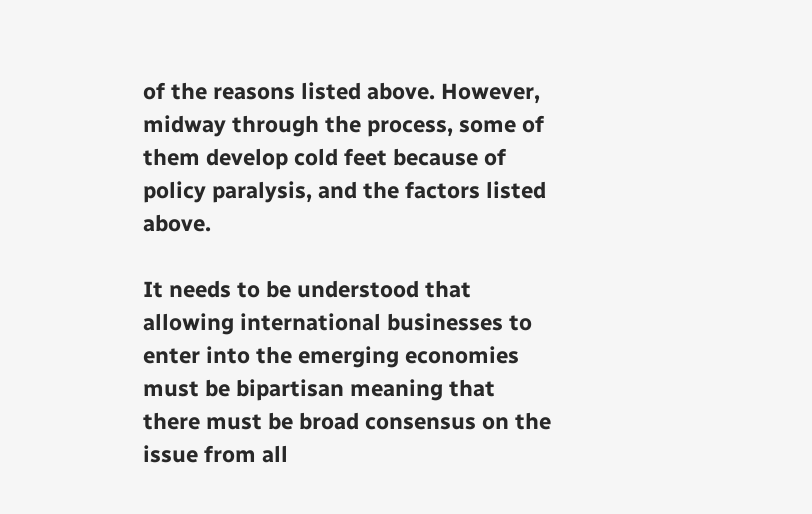of the reasons listed above. However, midway through the process, some of them develop cold feet because of policy paralysis, and the factors listed above.

It needs to be understood that allowing international businesses to enter into the emerging economies must be bipartisan meaning that there must be broad consensus on the issue from all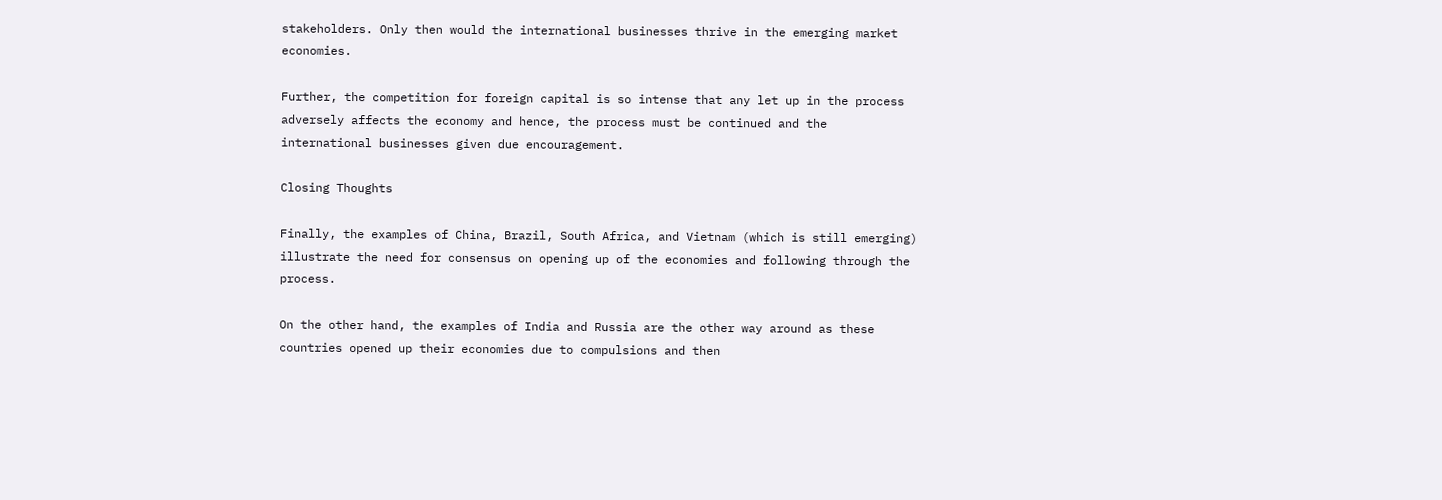stakeholders. Only then would the international businesses thrive in the emerging market economies.

Further, the competition for foreign capital is so intense that any let up in the process adversely affects the economy and hence, the process must be continued and the international businesses given due encouragement.

Closing Thoughts

Finally, the examples of China, Brazil, South Africa, and Vietnam (which is still emerging) illustrate the need for consensus on opening up of the economies and following through the process.

On the other hand, the examples of India and Russia are the other way around as these countries opened up their economies due to compulsions and then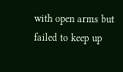with open arms but failed to keep up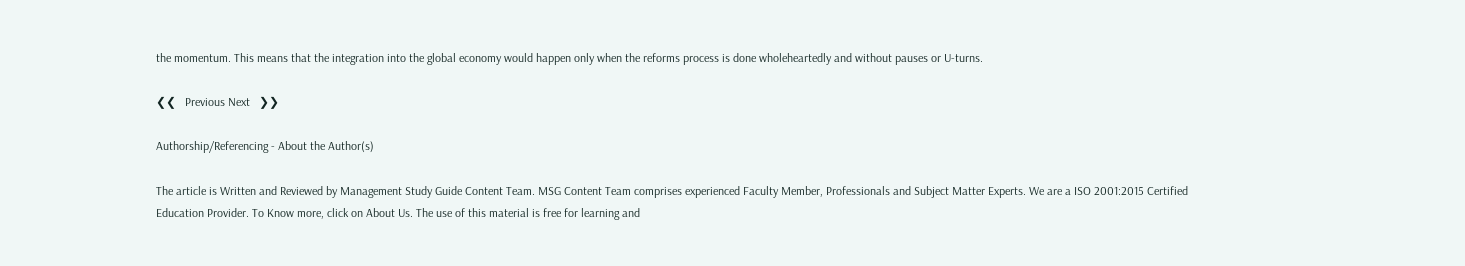the momentum. This means that the integration into the global economy would happen only when the reforms process is done wholeheartedly and without pauses or U-turns.

❮❮   Previous Next   ❯❯

Authorship/Referencing - About the Author(s)

The article is Written and Reviewed by Management Study Guide Content Team. MSG Content Team comprises experienced Faculty Member, Professionals and Subject Matter Experts. We are a ISO 2001:2015 Certified Education Provider. To Know more, click on About Us. The use of this material is free for learning and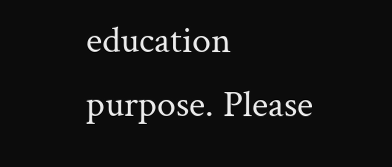education purpose. Please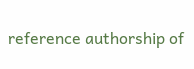reference authorship of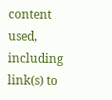content used, including link(s) to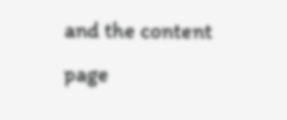and the content page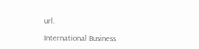url.

International Business